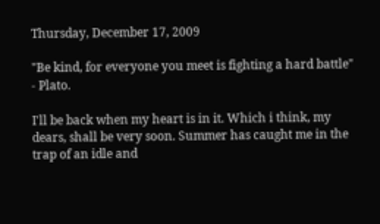Thursday, December 17, 2009

"Be kind, for everyone you meet is fighting a hard battle"
- Plato.

I'll be back when my heart is in it. Which i think, my dears, shall be very soon. Summer has caught me in the trap of an idle and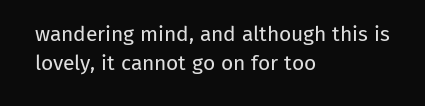wandering mind, and although this is lovely, it cannot go on for too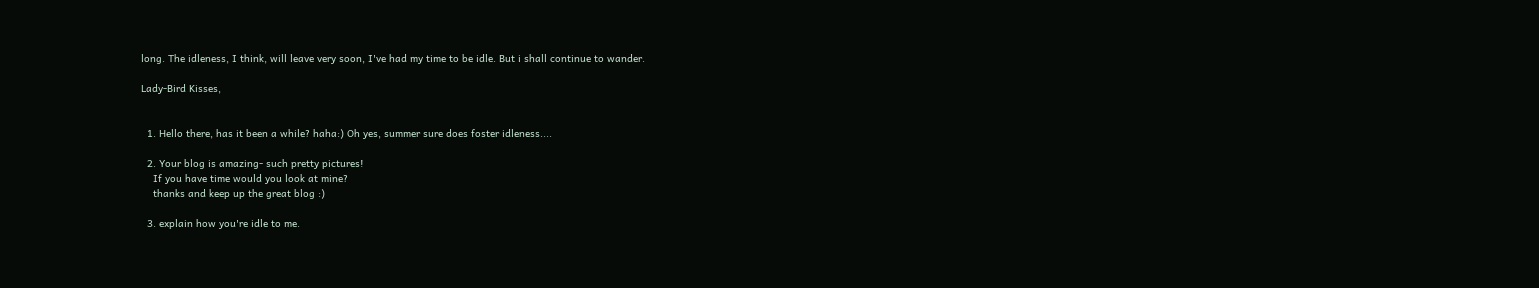long. The idleness, I think, will leave very soon, I've had my time to be idle. But i shall continue to wander.

Lady-Bird Kisses,


  1. Hello there, has it been a while? haha:) Oh yes, summer sure does foster idleness....

  2. Your blog is amazing- such pretty pictures!
    If you have time would you look at mine?
    thanks and keep up the great blog :)

  3. explain how you're idle to me.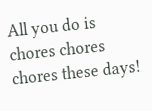All you do is chores chores chores these days!